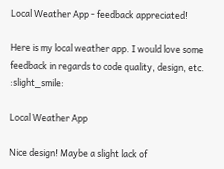Local Weather App - feedback appreciated!

Here is my local weather app. I would love some feedback in regards to code quality, design, etc. :slight_smile:

Local Weather App

Nice design! Maybe a slight lack of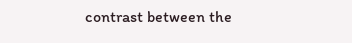contrast between the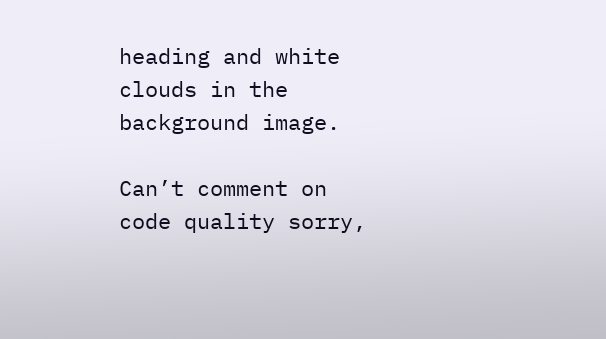heading and white clouds in the background image.

Can’t comment on code quality sorry,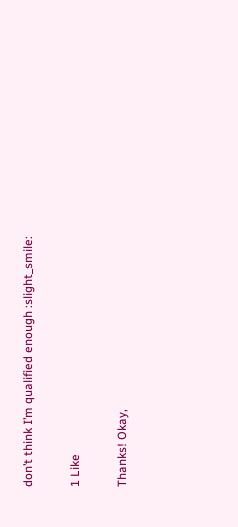don’t think I’m qualified enough :slight_smile:

1 Like

Thanks! Okay,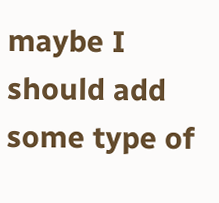maybe I should add some type of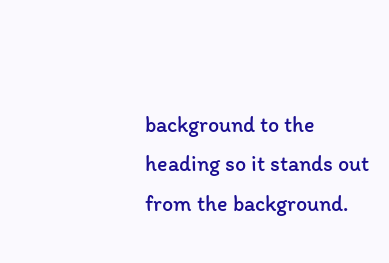background to the heading so it stands out from the background.